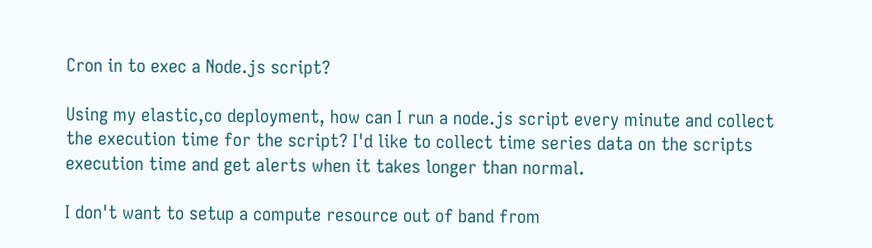Cron in to exec a Node.js script?

Using my elastic,co deployment, how can I run a node.js script every minute and collect the execution time for the script? I'd like to collect time series data on the scripts execution time and get alerts when it takes longer than normal.

I don't want to setup a compute resource out of band from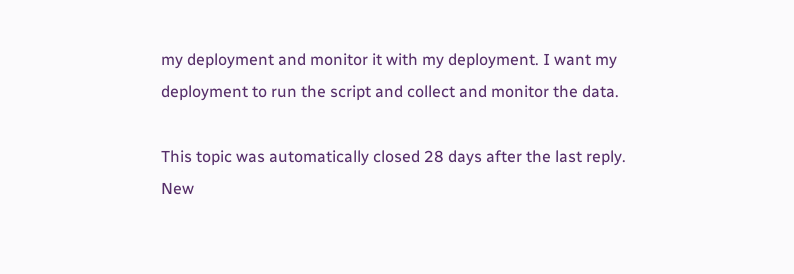my deployment and monitor it with my deployment. I want my deployment to run the script and collect and monitor the data.

This topic was automatically closed 28 days after the last reply. New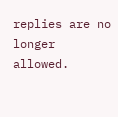replies are no longer allowed.